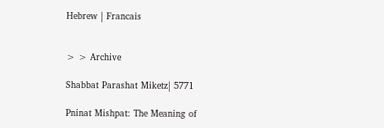Hebrew | Francais


> > Archive

Shabbat Parashat Miketz| 5771

Pninat Mishpat: The Meaning of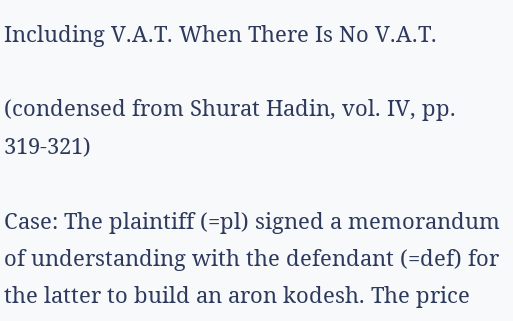Including V.A.T. When There Is No V.A.T.

(condensed from Shurat Hadin, vol. IV, pp. 319-321)

Case: The plaintiff (=pl) signed a memorandum of understanding with the defendant (=def) for the latter to build an aron kodesh. The price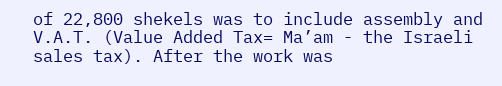of 22,800 shekels was to include assembly and V.A.T. (Value Added Tax= Ma’am - the Israeli sales tax). After the work was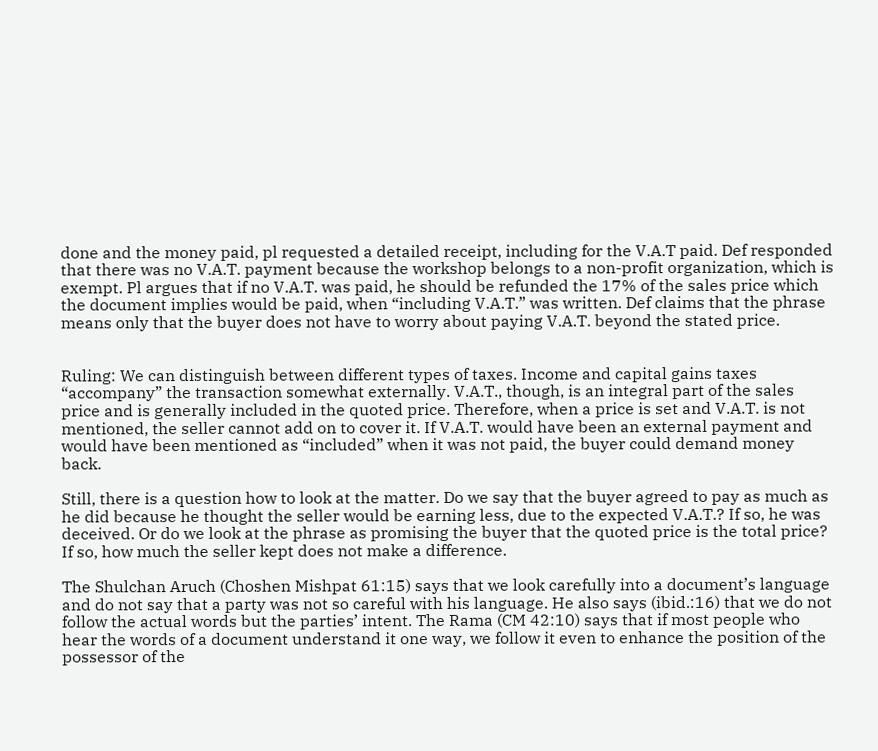done and the money paid, pl requested a detailed receipt, including for the V.A.T paid. Def responded that there was no V.A.T. payment because the workshop belongs to a non-profit organization, which is exempt. Pl argues that if no V.A.T. was paid, he should be refunded the 17% of the sales price which the document implies would be paid, when “including V.A.T.” was written. Def claims that the phrase means only that the buyer does not have to worry about paying V.A.T. beyond the stated price.


Ruling: We can distinguish between different types of taxes. Income and capital gains taxes “accompany” the transaction somewhat externally. V.A.T., though, is an integral part of the sales price and is generally included in the quoted price. Therefore, when a price is set and V.A.T. is not mentioned, the seller cannot add on to cover it. If V.A.T. would have been an external payment and would have been mentioned as “included” when it was not paid, the buyer could demand money back.

Still, there is a question how to look at the matter. Do we say that the buyer agreed to pay as much as he did because he thought the seller would be earning less, due to the expected V.A.T.? If so, he was deceived. Or do we look at the phrase as promising the buyer that the quoted price is the total price? If so, how much the seller kept does not make a difference.

The Shulchan Aruch (Choshen Mishpat 61:15) says that we look carefully into a document’s language and do not say that a party was not so careful with his language. He also says (ibid.:16) that we do not follow the actual words but the parties’ intent. The Rama (CM 42:10) says that if most people who hear the words of a document understand it one way, we follow it even to enhance the position of the possessor of the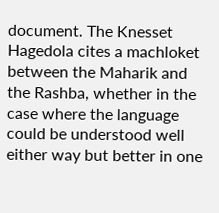document. The Knesset Hagedola cites a machloket between the Maharik and the Rashba, whether in the case where the language could be understood well either way but better in one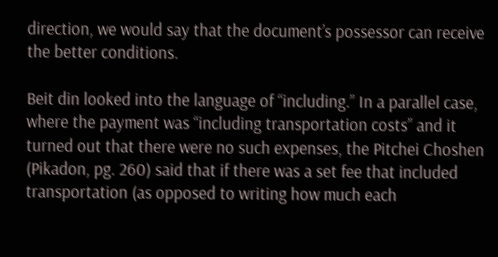direction, we would say that the document’s possessor can receive the better conditions.

Beit din looked into the language of “including.” In a parallel case, where the payment was “including transportation costs” and it turned out that there were no such expenses, the Pitchei Choshen (Pikadon, pg. 260) said that if there was a set fee that included transportation (as opposed to writing how much each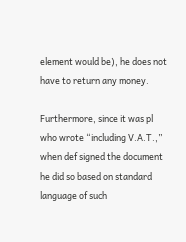element would be), he does not have to return any money.

Furthermore, since it was pl who wrote “including V.A.T.,” when def signed the document he did so based on standard language of such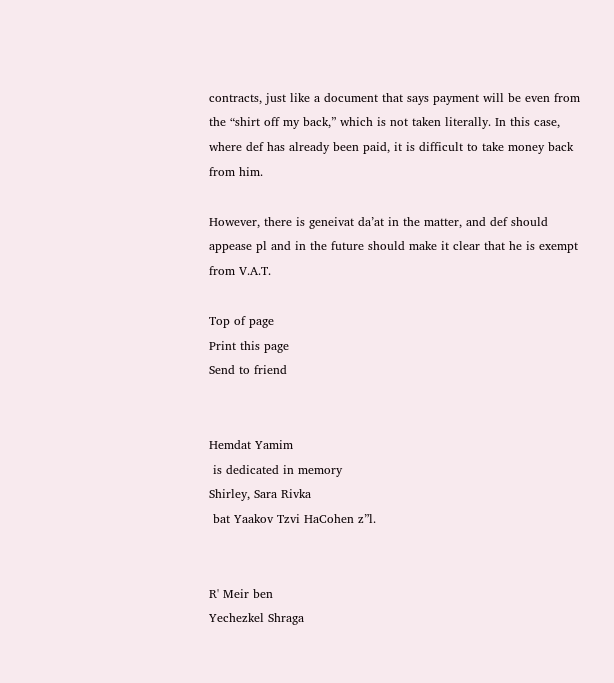contracts, just like a document that says payment will be even from the “shirt off my back,” which is not taken literally. In this case, where def has already been paid, it is difficult to take money back from him.

However, there is geneivat da’at in the matter, and def should appease pl and in the future should make it clear that he is exempt from V.A.T.

Top of page
Print this page
Send to friend


Hemdat Yamim
 is dedicated in memory
Shirley, Sara Rivka
 bat Yaakov Tzvi HaCohen z”l.


R' Meir ben
Yechezkel Shraga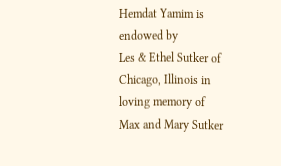Hemdat Yamim is endowed by
Les & Ethel Sutker of Chicago, Illinois in loving memory of
Max and Mary Sutker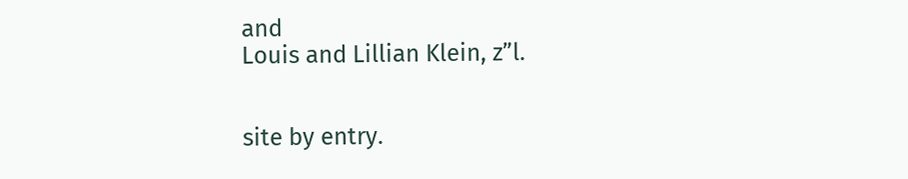and
Louis and Lillian Klein, z”l.


site by entry.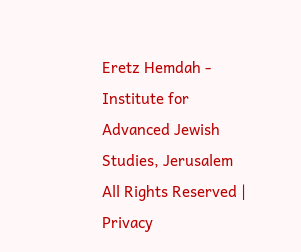Eretz Hemdah - Institute for Advanced Jewish Studies, Jerusalem All Rights Reserved | Privacy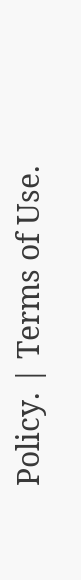Policy. | Terms of Use.